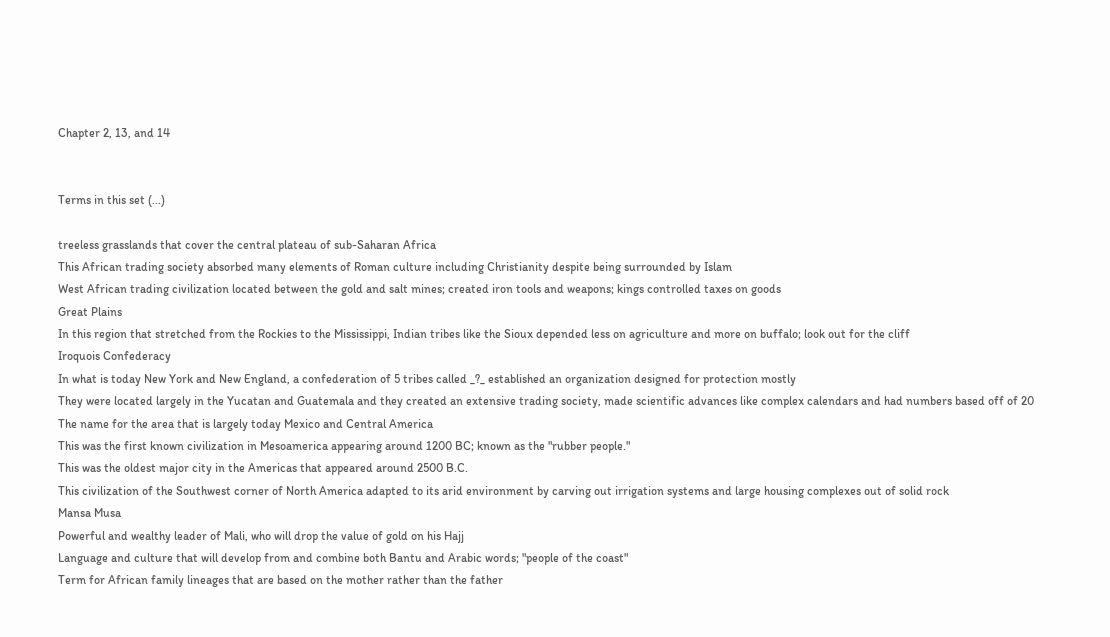Chapter 2, 13, and 14


Terms in this set (...)

treeless grasslands that cover the central plateau of sub-Saharan Africa
This African trading society absorbed many elements of Roman culture including Christianity despite being surrounded by Islam
West African trading civilization located between the gold and salt mines; created iron tools and weapons; kings controlled taxes on goods
Great Plains
In this region that stretched from the Rockies to the Mississippi, Indian tribes like the Sioux depended less on agriculture and more on buffalo; look out for the cliff
Iroquois Confederacy
In what is today New York and New England, a confederation of 5 tribes called _?_ established an organization designed for protection mostly
They were located largely in the Yucatan and Guatemala and they created an extensive trading society, made scientific advances like complex calendars and had numbers based off of 20
The name for the area that is largely today Mexico and Central America
This was the first known civilization in Mesoamerica appearing around 1200 BC; known as the "rubber people."
This was the oldest major city in the Americas that appeared around 2500 B.C.
This civilization of the Southwest corner of North America adapted to its arid environment by carving out irrigation systems and large housing complexes out of solid rock
Mansa Musa
Powerful and wealthy leader of Mali, who will drop the value of gold on his Hajj
Language and culture that will develop from and combine both Bantu and Arabic words; "people of the coast"
Term for African family lineages that are based on the mother rather than the father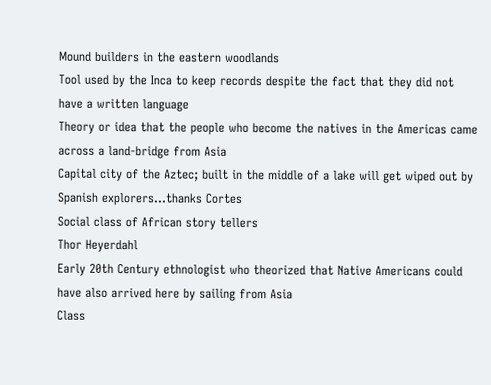Mound builders in the eastern woodlands
Tool used by the Inca to keep records despite the fact that they did not have a written language
Theory or idea that the people who become the natives in the Americas came across a land-bridge from Asia
Capital city of the Aztec; built in the middle of a lake will get wiped out by Spanish explorers...thanks Cortes
Social class of African story tellers
Thor Heyerdahl
Early 20th Century ethnologist who theorized that Native Americans could have also arrived here by sailing from Asia
Class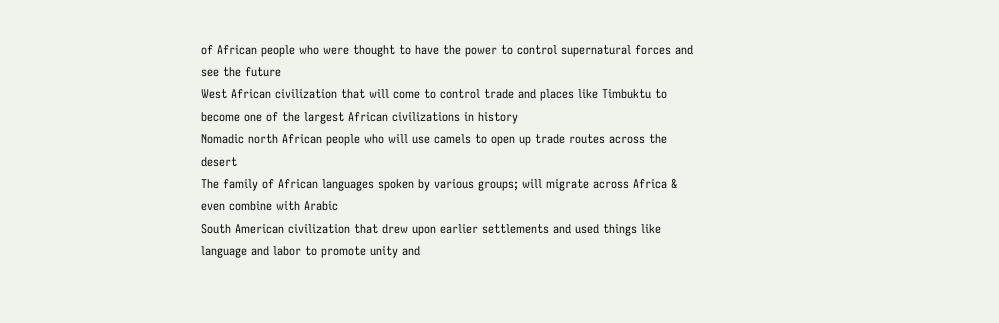of African people who were thought to have the power to control supernatural forces and see the future
West African civilization that will come to control trade and places like Timbuktu to become one of the largest African civilizations in history
Nomadic north African people who will use camels to open up trade routes across the desert
The family of African languages spoken by various groups; will migrate across Africa & even combine with Arabic
South American civilization that drew upon earlier settlements and used things like language and labor to promote unity and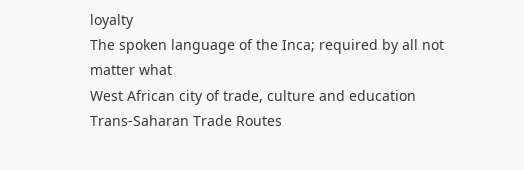loyalty
The spoken language of the Inca; required by all not matter what
West African city of trade, culture and education
Trans-Saharan Trade Routes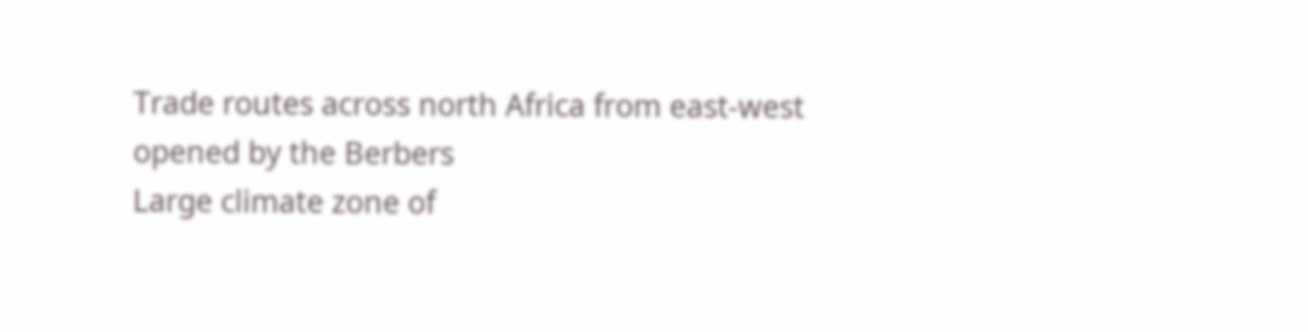Trade routes across north Africa from east-west opened by the Berbers
Large climate zone of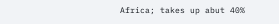Africa; takes up abut 40%